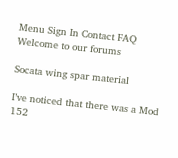Menu Sign In Contact FAQ
Welcome to our forums

Socata wing spar material

I’ve noticed that there was a Mod 152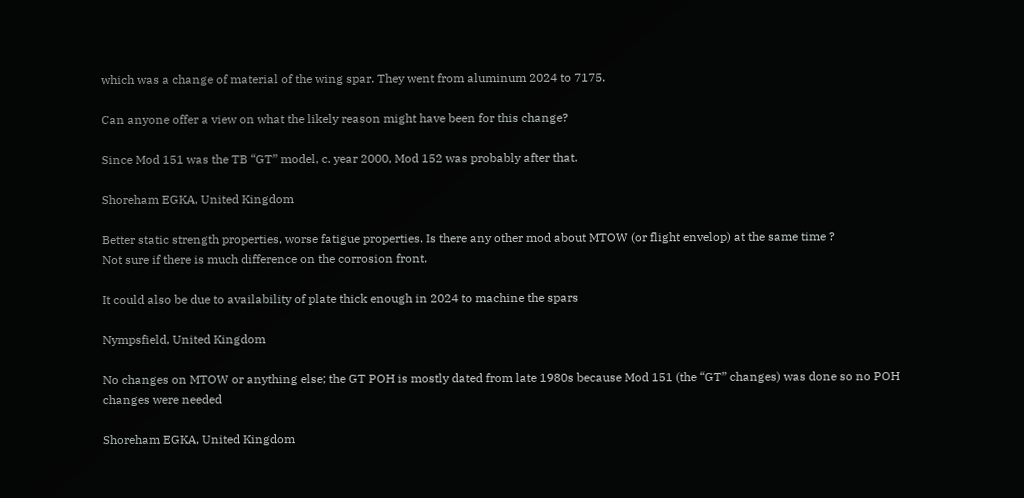which was a change of material of the wing spar. They went from aluminum 2024 to 7175.

Can anyone offer a view on what the likely reason might have been for this change?

Since Mod 151 was the TB “GT” model, c. year 2000, Mod 152 was probably after that.

Shoreham EGKA, United Kingdom

Better static strength properties, worse fatigue properties. Is there any other mod about MTOW (or flight envelop) at the same time ?
Not sure if there is much difference on the corrosion front.

It could also be due to availability of plate thick enough in 2024 to machine the spars

Nympsfield, United Kingdom

No changes on MTOW or anything else; the GT POH is mostly dated from late 1980s because Mod 151 (the “GT” changes) was done so no POH changes were needed

Shoreham EGKA, United Kingdom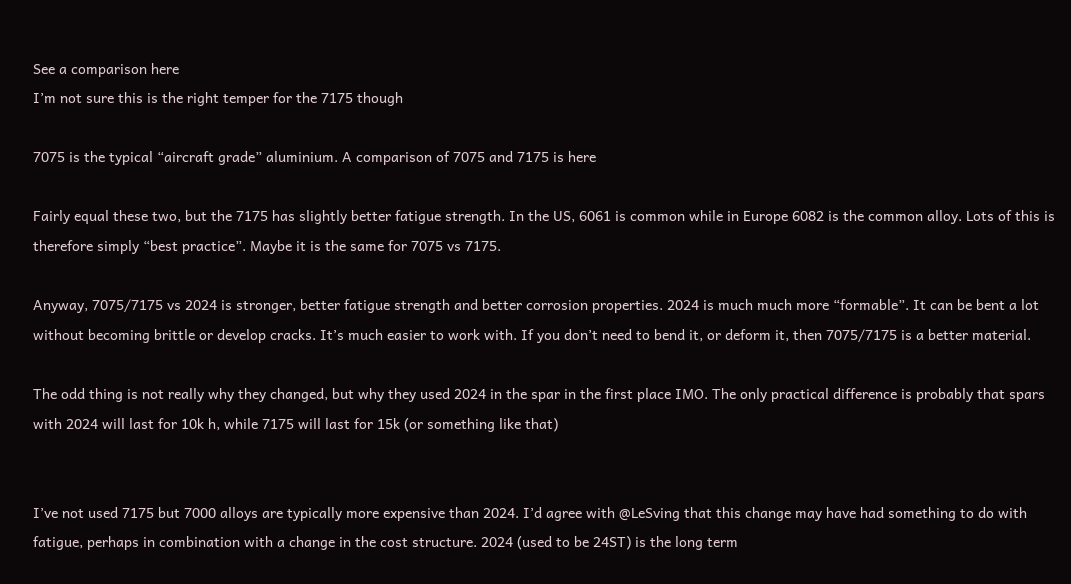See a comparison here
I’m not sure this is the right temper for the 7175 though

7075 is the typical “aircraft grade” aluminium. A comparison of 7075 and 7175 is here

Fairly equal these two, but the 7175 has slightly better fatigue strength. In the US, 6061 is common while in Europe 6082 is the common alloy. Lots of this is therefore simply “best practice”. Maybe it is the same for 7075 vs 7175.

Anyway, 7075/7175 vs 2024 is stronger, better fatigue strength and better corrosion properties. 2024 is much much more “formable”. It can be bent a lot without becoming brittle or develop cracks. It’s much easier to work with. If you don’t need to bend it, or deform it, then 7075/7175 is a better material.

The odd thing is not really why they changed, but why they used 2024 in the spar in the first place IMO. The only practical difference is probably that spars with 2024 will last for 10k h, while 7175 will last for 15k (or something like that)


I’ve not used 7175 but 7000 alloys are typically more expensive than 2024. I’d agree with @LeSving that this change may have had something to do with fatigue, perhaps in combination with a change in the cost structure. 2024 (used to be 24ST) is the long term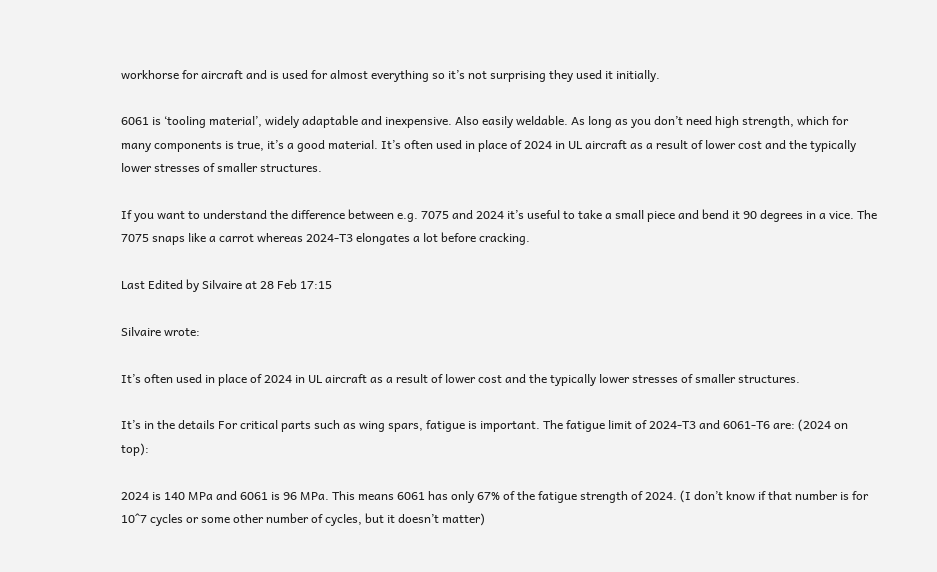workhorse for aircraft and is used for almost everything so it’s not surprising they used it initially.

6061 is ‘tooling material’, widely adaptable and inexpensive. Also easily weldable. As long as you don’t need high strength, which for many components is true, it’s a good material. It’s often used in place of 2024 in UL aircraft as a result of lower cost and the typically lower stresses of smaller structures.

If you want to understand the difference between e.g. 7075 and 2024 it’s useful to take a small piece and bend it 90 degrees in a vice. The 7075 snaps like a carrot whereas 2024-T3 elongates a lot before cracking.

Last Edited by Silvaire at 28 Feb 17:15

Silvaire wrote:

It’s often used in place of 2024 in UL aircraft as a result of lower cost and the typically lower stresses of smaller structures.

It’s in the details For critical parts such as wing spars, fatigue is important. The fatigue limit of 2024-T3 and 6061-T6 are: (2024 on top):

2024 is 140 MPa and 6061 is 96 MPa. This means 6061 has only 67% of the fatigue strength of 2024. (I don’t know if that number is for 10^7 cycles or some other number of cycles, but it doesn’t matter)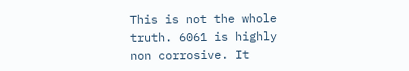This is not the whole truth. 6061 is highly non corrosive. It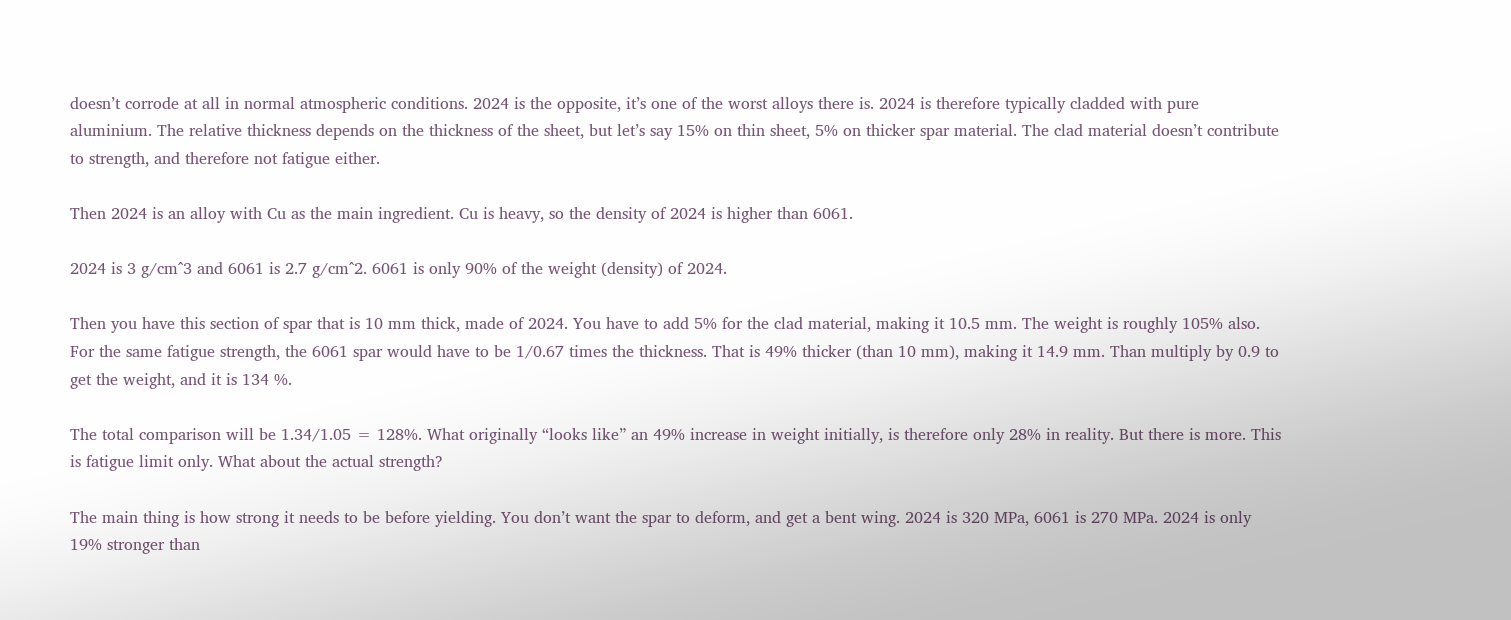doesn’t corrode at all in normal atmospheric conditions. 2024 is the opposite, it’s one of the worst alloys there is. 2024 is therefore typically cladded with pure aluminium. The relative thickness depends on the thickness of the sheet, but let’s say 15% on thin sheet, 5% on thicker spar material. The clad material doesn’t contribute to strength, and therefore not fatigue either.

Then 2024 is an alloy with Cu as the main ingredient. Cu is heavy, so the density of 2024 is higher than 6061.

2024 is 3 g/cm^3 and 6061 is 2.7 g/cm^2. 6061 is only 90% of the weight (density) of 2024.

Then you have this section of spar that is 10 mm thick, made of 2024. You have to add 5% for the clad material, making it 10.5 mm. The weight is roughly 105% also. For the same fatigue strength, the 6061 spar would have to be 1/0.67 times the thickness. That is 49% thicker (than 10 mm), making it 14.9 mm. Than multiply by 0.9 to get the weight, and it is 134 %.

The total comparison will be 1.34/1.05 = 128%. What originally “looks like” an 49% increase in weight initially, is therefore only 28% in reality. But there is more. This is fatigue limit only. What about the actual strength?

The main thing is how strong it needs to be before yielding. You don’t want the spar to deform, and get a bent wing. 2024 is 320 MPa, 6061 is 270 MPa. 2024 is only 19% stronger than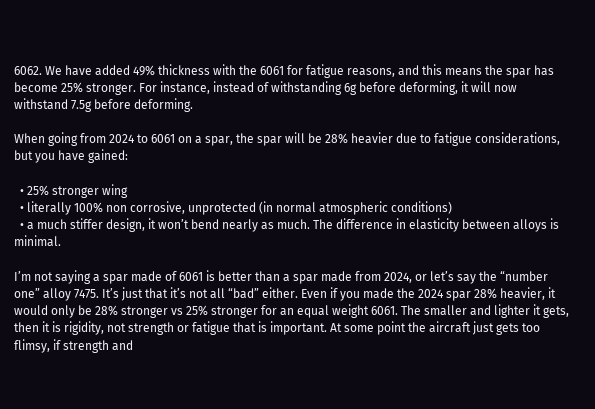6062. We have added 49% thickness with the 6061 for fatigue reasons, and this means the spar has become 25% stronger. For instance, instead of withstanding 6g before deforming, it will now withstand 7.5g before deforming.

When going from 2024 to 6061 on a spar, the spar will be 28% heavier due to fatigue considerations, but you have gained:

  • 25% stronger wing
  • literally 100% non corrosive, unprotected (in normal atmospheric conditions)
  • a much stiffer design, it won’t bend nearly as much. The difference in elasticity between alloys is minimal.

I’m not saying a spar made of 6061 is better than a spar made from 2024, or let’s say the “number one” alloy 7475. It’s just that it’s not all “bad” either. Even if you made the 2024 spar 28% heavier, it would only be 28% stronger vs 25% stronger for an equal weight 6061. The smaller and lighter it gets, then it is rigidity, not strength or fatigue that is important. At some point the aircraft just gets too flimsy, if strength and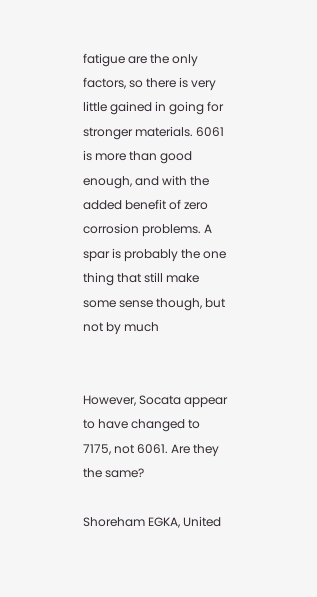fatigue are the only factors, so there is very little gained in going for stronger materials. 6061 is more than good enough, and with the added benefit of zero corrosion problems. A spar is probably the one thing that still make some sense though, but not by much


However, Socata appear to have changed to 7175, not 6061. Are they the same?

Shoreham EGKA, United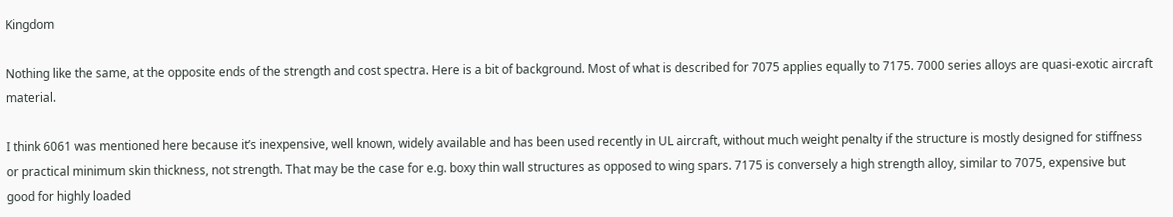Kingdom

Nothing like the same, at the opposite ends of the strength and cost spectra. Here is a bit of background. Most of what is described for 7075 applies equally to 7175. 7000 series alloys are quasi-exotic aircraft material.

I think 6061 was mentioned here because it’s inexpensive, well known, widely available and has been used recently in UL aircraft, without much weight penalty if the structure is mostly designed for stiffness or practical minimum skin thickness, not strength. That may be the case for e.g. boxy thin wall structures as opposed to wing spars. 7175 is conversely a high strength alloy, similar to 7075, expensive but good for highly loaded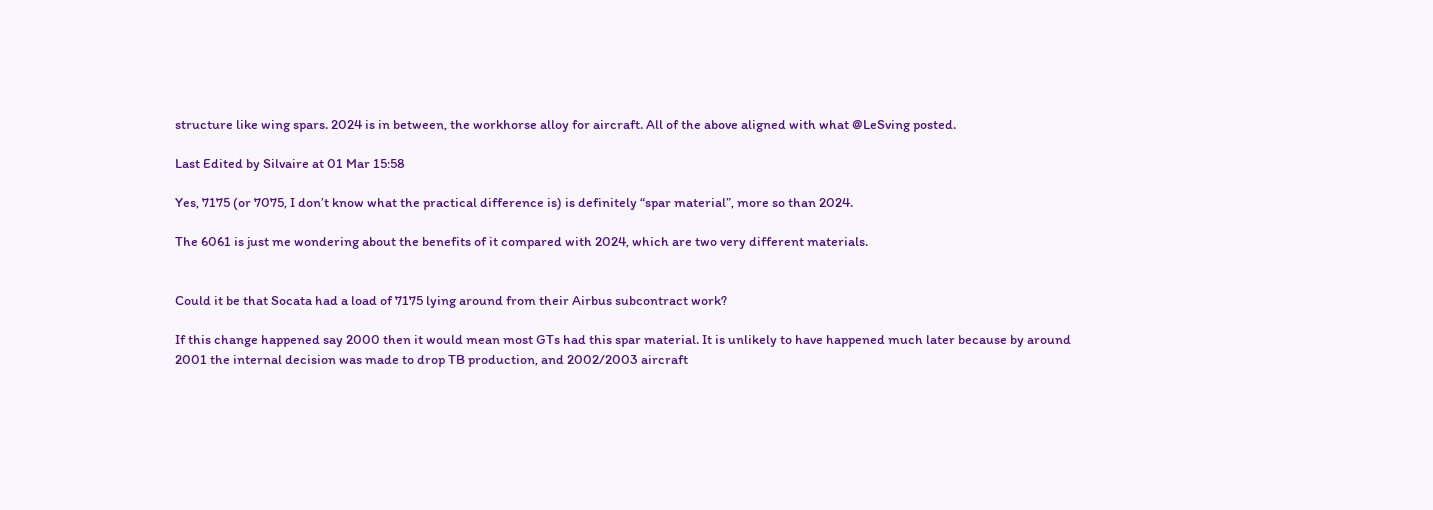structure like wing spars. 2024 is in between, the workhorse alloy for aircraft. All of the above aligned with what @LeSving posted.

Last Edited by Silvaire at 01 Mar 15:58

Yes, 7175 (or 7075, I don’t know what the practical difference is) is definitely “spar material”, more so than 2024.

The 6061 is just me wondering about the benefits of it compared with 2024, which are two very different materials.


Could it be that Socata had a load of 7175 lying around from their Airbus subcontract work?

If this change happened say 2000 then it would mean most GTs had this spar material. It is unlikely to have happened much later because by around 2001 the internal decision was made to drop TB production, and 2002/2003 aircraft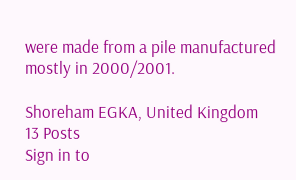were made from a pile manufactured mostly in 2000/2001.

Shoreham EGKA, United Kingdom
13 Posts
Sign in to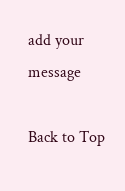add your message

Back to Top